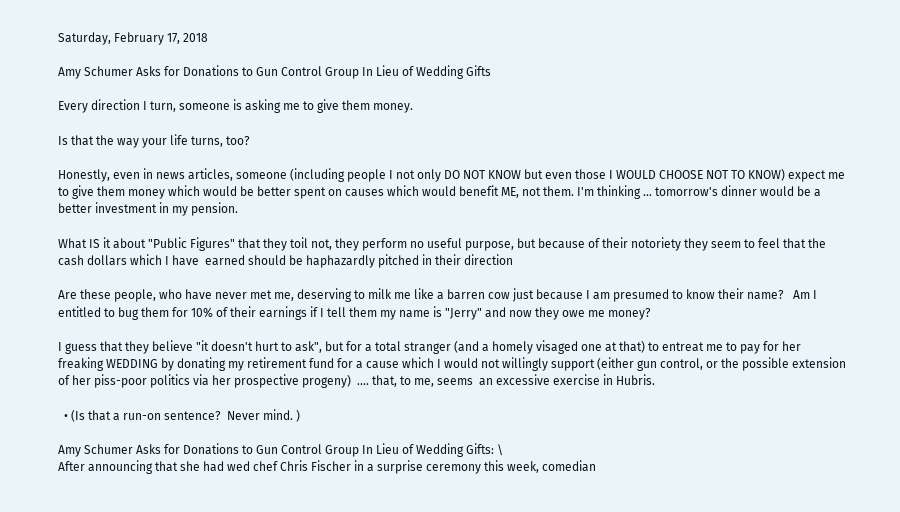Saturday, February 17, 2018

Amy Schumer Asks for Donations to Gun Control Group In Lieu of Wedding Gifts

Every direction I turn, someone is asking me to give them money.

Is that the way your life turns, too?

Honestly, even in news articles, someone (including people I not only DO NOT KNOW but even those I WOULD CHOOSE NOT TO KNOW) expect me to give them money which would be better spent on causes which would benefit ME, not them. I'm thinking ... tomorrow's dinner would be a better investment in my pension.

What IS it about "Public Figures" that they toil not, they perform no useful purpose, but because of their notoriety they seem to feel that the cash dollars which I have  earned should be haphazardly pitched in their direction

Are these people, who have never met me, deserving to milk me like a barren cow just because I am presumed to know their name?   Am I entitled to bug them for 10% of their earnings if I tell them my name is "Jerry" and now they owe me money?

I guess that they believe "it doesn't hurt to ask", but for a total stranger (and a homely visaged one at that) to entreat me to pay for her freaking WEDDING by donating my retirement fund for a cause which I would not willingly support (either gun control, or the possible extension of her piss-poor politics via her prospective progeny)  .... that, to me, seems  an excessive exercise in Hubris.

  • (Is that a run-on sentence?  Never mind. )

Amy Schumer Asks for Donations to Gun Control Group In Lieu of Wedding Gifts: \
After announcing that she had wed chef Chris Fischer in a surprise ceremony this week, comedian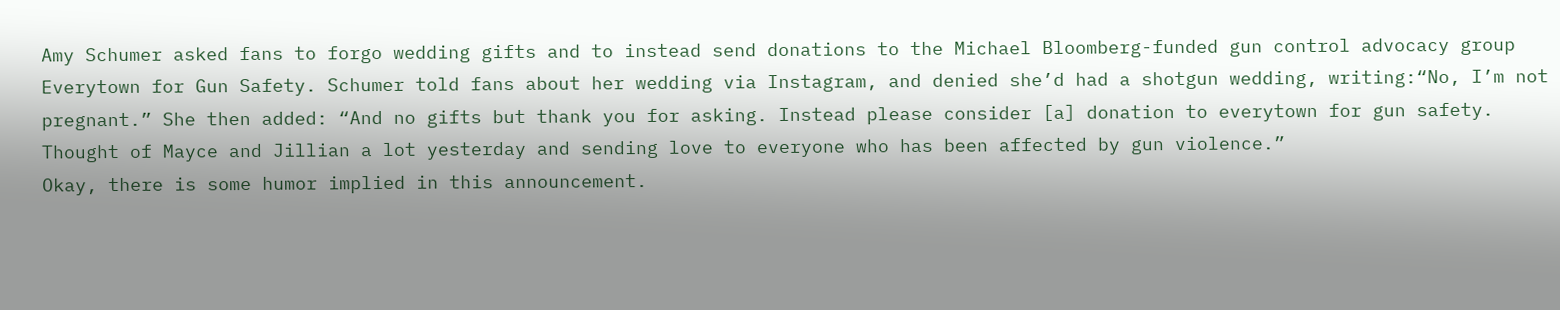Amy Schumer asked fans to forgo wedding gifts and to instead send donations to the Michael Bloomberg-funded gun control advocacy group Everytown for Gun Safety. Schumer told fans about her wedding via Instagram, and denied she’d had a shotgun wedding, writing:“No, I’m not pregnant.” She then added: “And no gifts but thank you for asking. Instead please consider [a] donation to everytown for gun safety. Thought of Mayce and Jillian a lot yesterday and sending love to everyone who has been affected by gun violence.”
Okay, there is some humor implied in this announcement.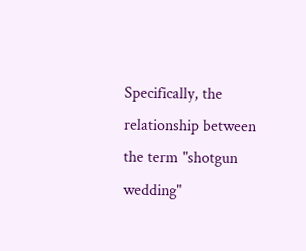Specifically, the relationship between the term "shotgun wedding"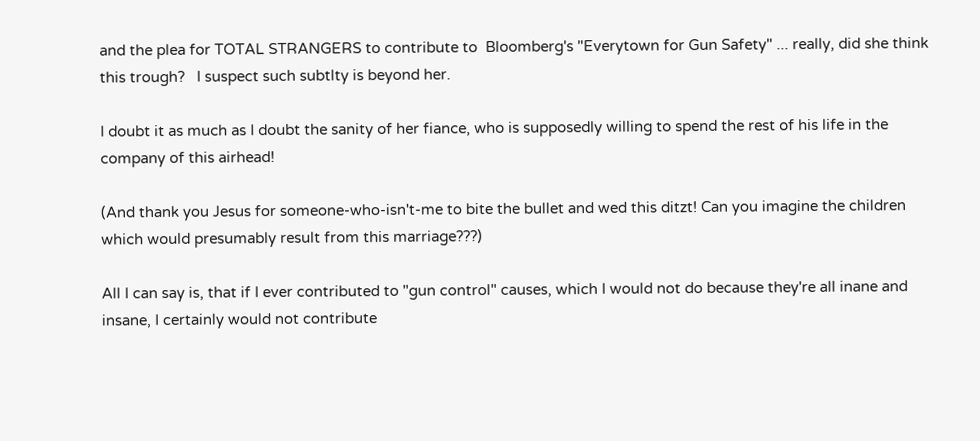and the plea for TOTAL STRANGERS to contribute to  Bloomberg's "Everytown for Gun Safety" ... really, did she think this trough?   I suspect such subtlty is beyond her.

I doubt it as much as I doubt the sanity of her fiance, who is supposedly willing to spend the rest of his life in the company of this airhead!

(And thank you Jesus for someone-who-isn't-me to bite the bullet and wed this ditzt! Can you imagine the children which would presumably result from this marriage???)

All I can say is, that if I ever contributed to "gun control" causes, which I would not do because they're all inane and insane, I certainly would not contribute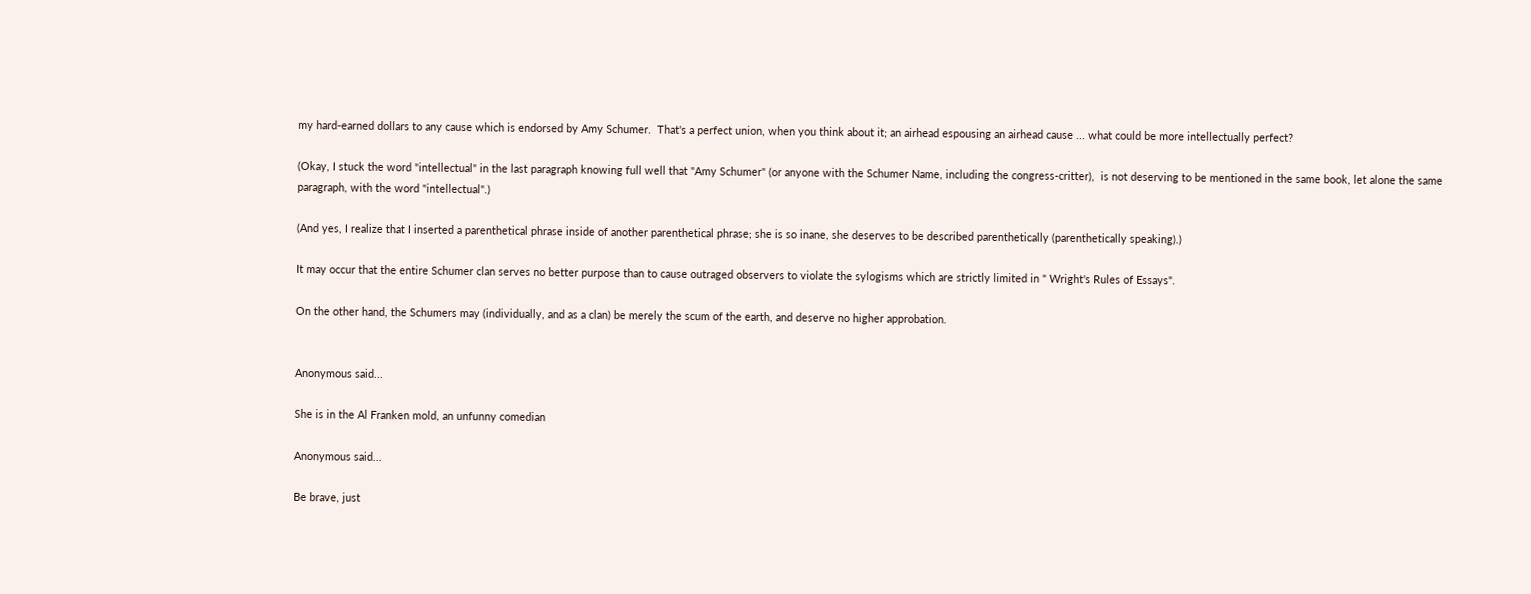my hard-earned dollars to any cause which is endorsed by Amy Schumer.  That's a perfect union, when you think about it; an airhead espousing an airhead cause ... what could be more intellectually perfect?

(Okay, I stuck the word "intellectual" in the last paragraph knowing full well that "Amy Schumer" (or anyone with the Schumer Name, including the congress-critter),  is not deserving to be mentioned in the same book, let alone the same paragraph, with the word "intellectual".)

(And yes, I realize that I inserted a parenthetical phrase inside of another parenthetical phrase; she is so inane, she deserves to be described parenthetically (parenthetically speaking).)

It may occur that the entire Schumer clan serves no better purpose than to cause outraged observers to violate the sylogisms which are strictly limited in " Wright's Rules of Essays".

On the other hand, the Schumers may (individually, and as a clan) be merely the scum of the earth, and deserve no higher approbation.


Anonymous said...

She is in the Al Franken mold, an unfunny comedian

Anonymous said...

Be brave, just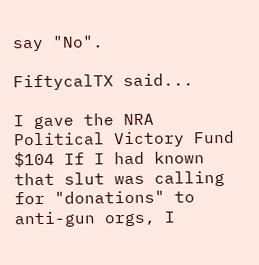say "No".

FiftycalTX said...

I gave the NRA Political Victory Fund $104 If I had known that slut was calling for "donations" to anti-gun orgs, I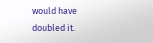would have doubled it.